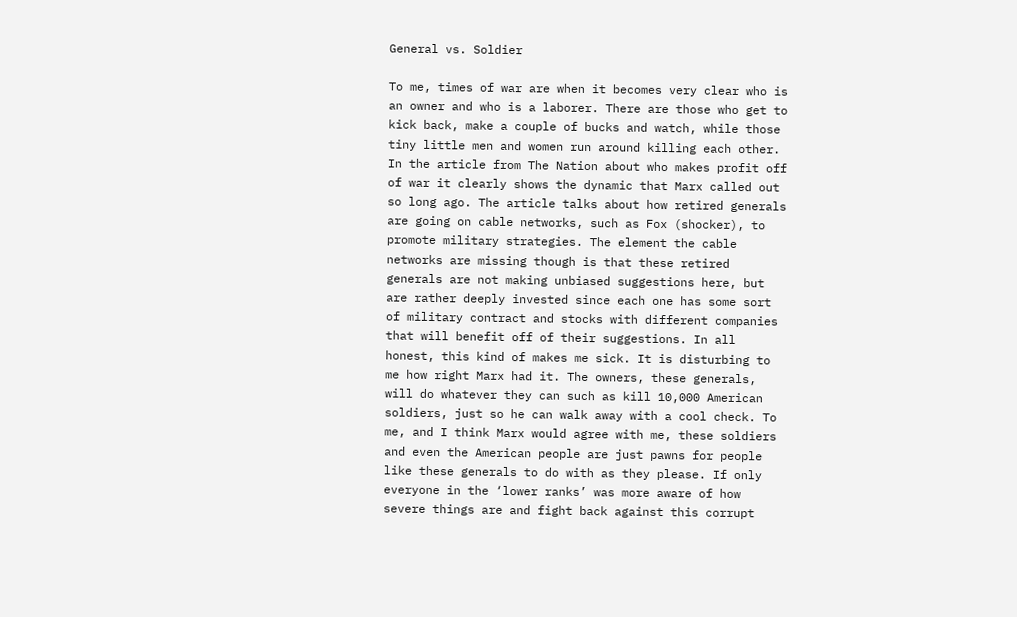General vs. Soldier

To me, times of war are when it becomes very clear who is an owner and who is a laborer. There are those who get to kick back, make a couple of bucks and watch, while those tiny little men and women run around killing each other. In the article from The Nation about who makes profit off of war it clearly shows the dynamic that Marx called out so long ago. The article talks about how retired generals are going on cable networks, such as Fox (shocker), to promote military strategies. The element the cable networks are missing though is that these retired generals are not making unbiased suggestions here, but are rather deeply invested since each one has some sort of military contract and stocks with different companies that will benefit off of their suggestions. In all honest, this kind of makes me sick. It is disturbing to me how right Marx had it. The owners, these generals, will do whatever they can such as kill 10,000 American soldiers, just so he can walk away with a cool check. To me, and I think Marx would agree with me, these soldiers and even the American people are just pawns for people like these generals to do with as they please. If only everyone in the ‘lower ranks’ was more aware of how severe things are and fight back against this corrupt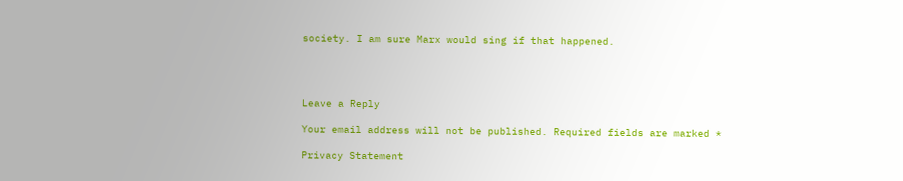society. I am sure Marx would sing if that happened.




Leave a Reply

Your email address will not be published. Required fields are marked *

Privacy Statement